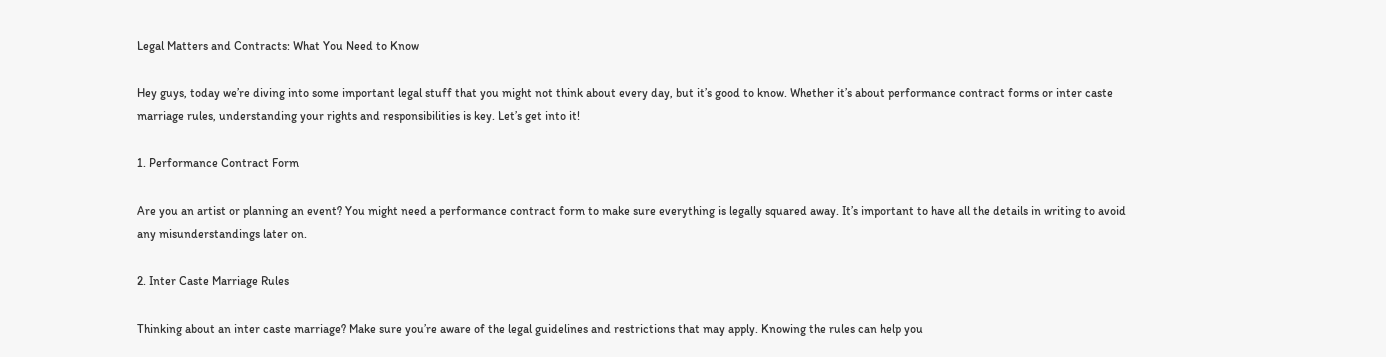Legal Matters and Contracts: What You Need to Know

Hey guys, today we’re diving into some important legal stuff that you might not think about every day, but it’s good to know. Whether it’s about performance contract forms or inter caste marriage rules, understanding your rights and responsibilities is key. Let’s get into it!

1. Performance Contract Form

Are you an artist or planning an event? You might need a performance contract form to make sure everything is legally squared away. It’s important to have all the details in writing to avoid any misunderstandings later on.

2. Inter Caste Marriage Rules

Thinking about an inter caste marriage? Make sure you’re aware of the legal guidelines and restrictions that may apply. Knowing the rules can help you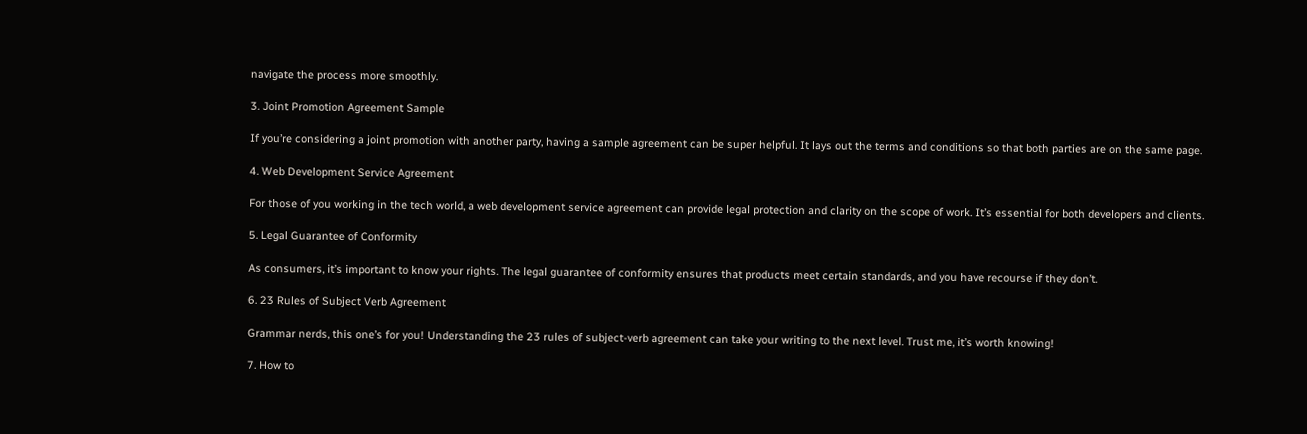navigate the process more smoothly.

3. Joint Promotion Agreement Sample

If you’re considering a joint promotion with another party, having a sample agreement can be super helpful. It lays out the terms and conditions so that both parties are on the same page.

4. Web Development Service Agreement

For those of you working in the tech world, a web development service agreement can provide legal protection and clarity on the scope of work. It’s essential for both developers and clients.

5. Legal Guarantee of Conformity

As consumers, it’s important to know your rights. The legal guarantee of conformity ensures that products meet certain standards, and you have recourse if they don’t.

6. 23 Rules of Subject Verb Agreement

Grammar nerds, this one’s for you! Understanding the 23 rules of subject-verb agreement can take your writing to the next level. Trust me, it’s worth knowing!

7. How to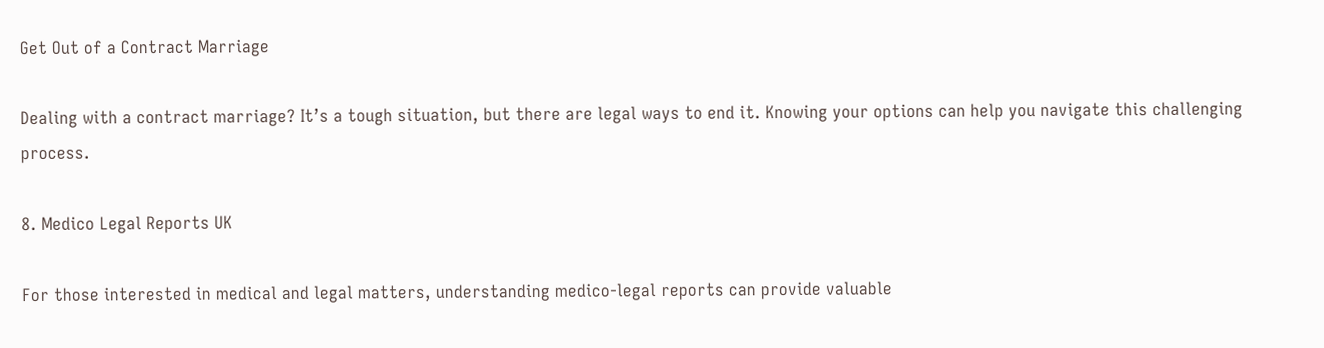Get Out of a Contract Marriage

Dealing with a contract marriage? It’s a tough situation, but there are legal ways to end it. Knowing your options can help you navigate this challenging process.

8. Medico Legal Reports UK

For those interested in medical and legal matters, understanding medico-legal reports can provide valuable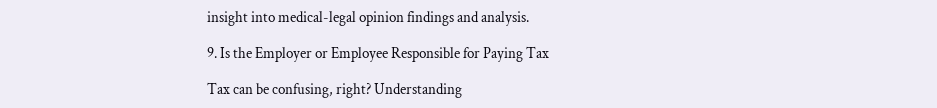insight into medical-legal opinion findings and analysis.

9. Is the Employer or Employee Responsible for Paying Tax

Tax can be confusing, right? Understanding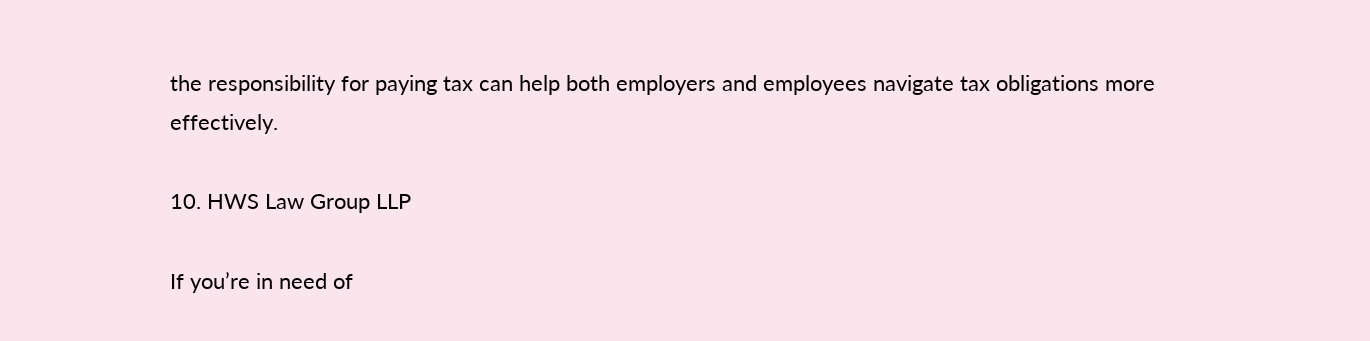the responsibility for paying tax can help both employers and employees navigate tax obligations more effectively.

10. HWS Law Group LLP

If you’re in need of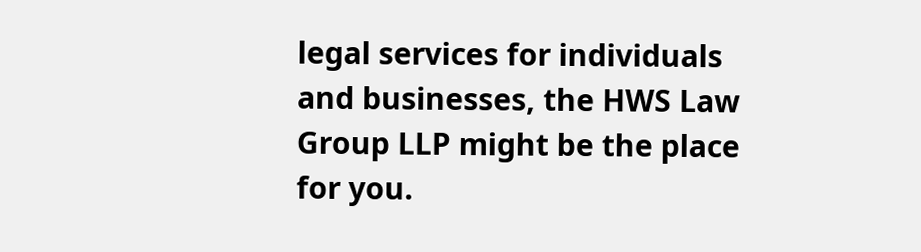legal services for individuals and businesses, the HWS Law Group LLP might be the place for you.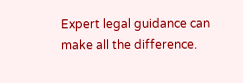Expert legal guidance can make all the difference.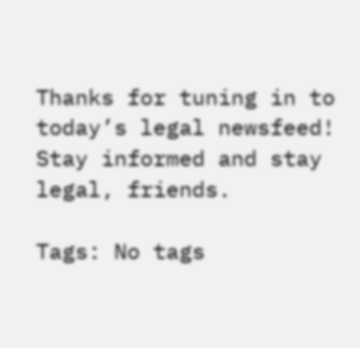Thanks for tuning in to today’s legal newsfeed! Stay informed and stay legal, friends.

Tags: No tags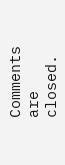Comments are closed.